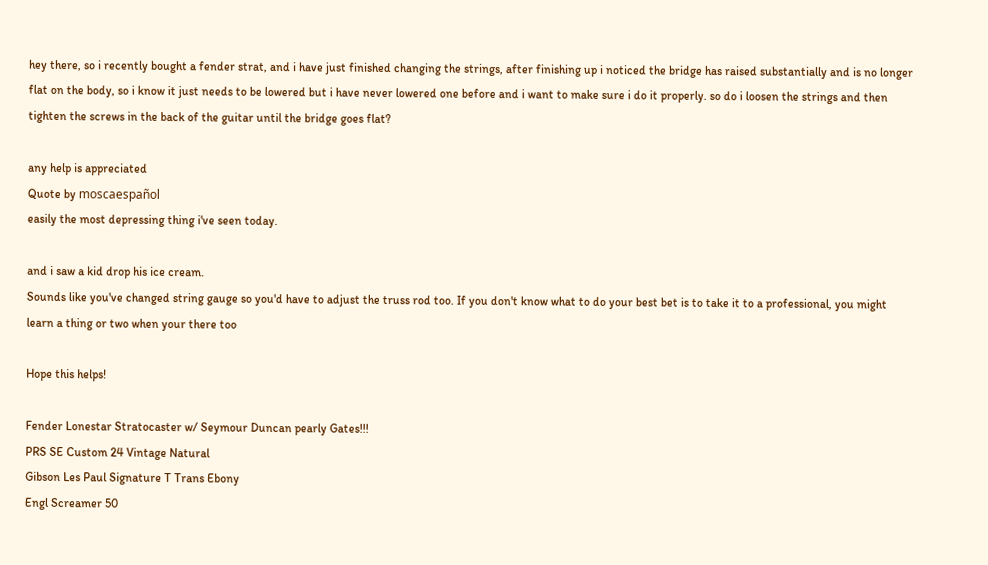hey there, so i recently bought a fender strat, and i have just finished changing the strings, after finishing up i noticed the bridge has raised substantially and is no longer flat on the body, so i know it just needs to be lowered but i have never lowered one before and i want to make sure i do it properly. so do i loosen the strings and then tighten the screws in the back of the guitar until the bridge goes flat?

any help is appreciated
Quote by moscaespañol
easily the most depressing thing i've seen today.

and i saw a kid drop his ice cream.
Sounds like you've changed string gauge so you'd have to adjust the truss rod too. If you don't know what to do your best bet is to take it to a professional, you might learn a thing or two when your there too

Hope this helps!

Fender Lonestar Stratocaster w/ Seymour Duncan pearly Gates!!!
PRS SE Custom 24 Vintage Natural
Gibson Les Paul Signature T Trans Ebony
Engl Screamer 50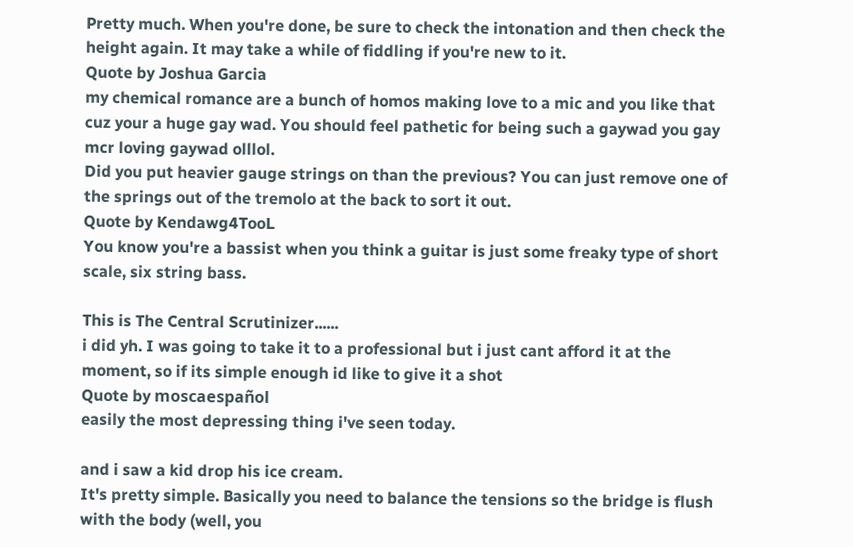Pretty much. When you're done, be sure to check the intonation and then check the height again. It may take a while of fiddling if you're new to it.
Quote by Joshua Garcia
my chemical romance are a bunch of homos making love to a mic and you like that cuz your a huge gay wad. You should feel pathetic for being such a gaywad you gay mcr loving gaywad olllol.
Did you put heavier gauge strings on than the previous? You can just remove one of the springs out of the tremolo at the back to sort it out.
Quote by Kendawg4TooL
You know you're a bassist when you think a guitar is just some freaky type of short scale, six string bass.

This is The Central Scrutinizer......
i did yh. I was going to take it to a professional but i just cant afford it at the moment, so if its simple enough id like to give it a shot
Quote by moscaespañol
easily the most depressing thing i've seen today.

and i saw a kid drop his ice cream.
It's pretty simple. Basically you need to balance the tensions so the bridge is flush with the body (well, you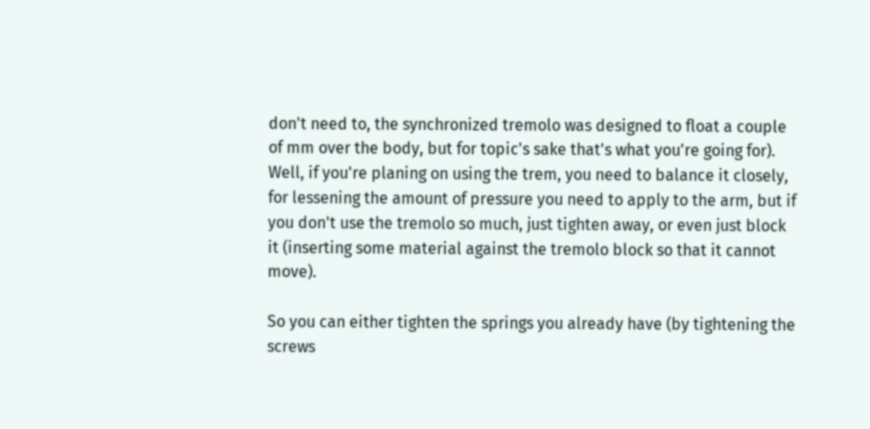don't need to, the synchronized tremolo was designed to float a couple of mm over the body, but for topic's sake that's what you're going for). Well, if you're planing on using the trem, you need to balance it closely, for lessening the amount of pressure you need to apply to the arm, but if you don't use the tremolo so much, just tighten away, or even just block it (inserting some material against the tremolo block so that it cannot move).

So you can either tighten the springs you already have (by tightening the screws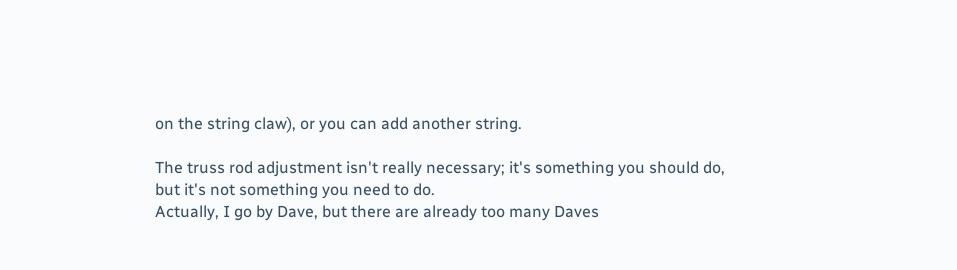on the string claw), or you can add another string.

The truss rod adjustment isn't really necessary; it's something you should do, but it's not something you need to do.
Actually, I go by Dave, but there are already too many Daves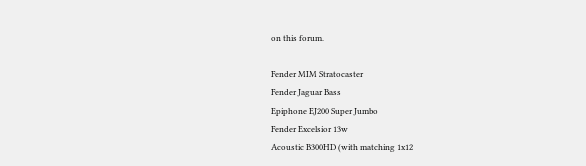on this forum.

Fender MIM Stratocaster
Fender Jaguar Bass
Epiphone EJ200 Super Jumbo
Fender Excelsior 13w
Acoustic B300HD (with matching 1x12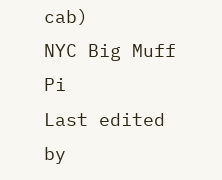cab)
NYC Big Muff Pi
Last edited by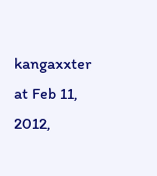kangaxxter at Feb 11, 2012,